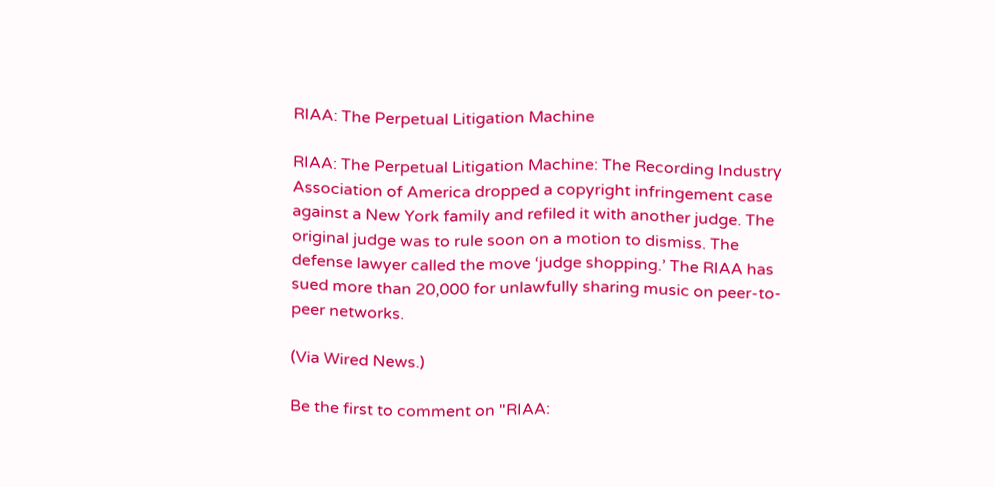RIAA: The Perpetual Litigation Machine

RIAA: The Perpetual Litigation Machine: The Recording Industry Association of America dropped a copyright infringement case against a New York family and refiled it with another judge. The original judge was to rule soon on a motion to dismiss. The defense lawyer called the move ‘judge shopping.’ The RIAA has sued more than 20,000 for unlawfully sharing music on peer-to-peer networks.

(Via Wired News.)

Be the first to comment on "RIAA: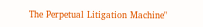The Perpetual Litigation Machine"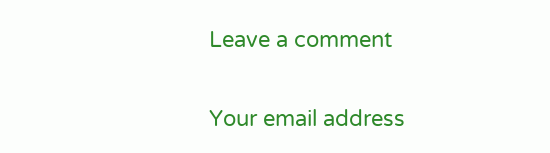Leave a comment

Your email address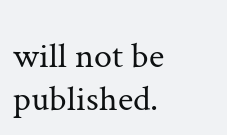will not be published.